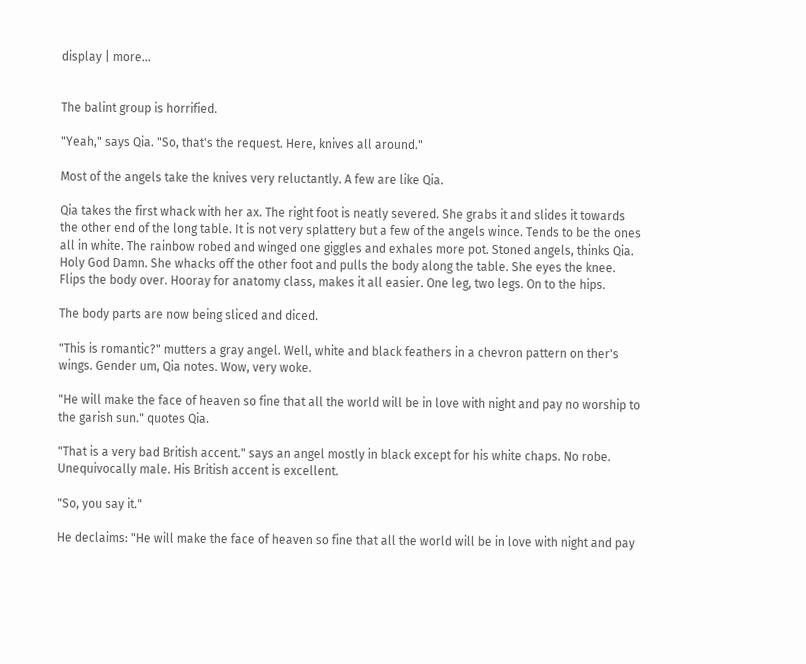display | more...


The balint group is horrified.

"Yeah," says Qia. "So, that's the request. Here, knives all around."

Most of the angels take the knives very reluctantly. A few are like Qia.

Qia takes the first whack with her ax. The right foot is neatly severed. She grabs it and slides it towards the other end of the long table. It is not very splattery but a few of the angels wince. Tends to be the ones all in white. The rainbow robed and winged one giggles and exhales more pot. Stoned angels, thinks Qia. Holy God Damn. She whacks off the other foot and pulls the body along the table. She eyes the knee. Flips the body over. Hooray for anatomy class, makes it all easier. One leg, two legs. On to the hips.

The body parts are now being sliced and diced.

"This is romantic?" mutters a gray angel. Well, white and black feathers in a chevron pattern on ther's wings. Gender um, Qia notes. Wow, very woke.

"He will make the face of heaven so fine that all the world will be in love with night and pay no worship to the garish sun." quotes Qia.

"That is a very bad British accent." says an angel mostly in black except for his white chaps. No robe. Unequivocally male. His British accent is excellent.

"So, you say it."

He declaims: "He will make the face of heaven so fine that all the world will be in love with night and pay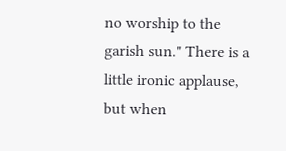no worship to the garish sun." There is a little ironic applause, but when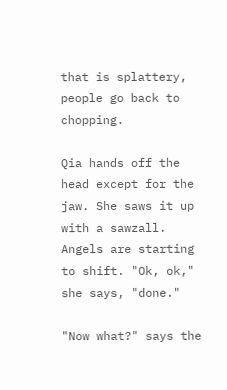that is splattery, people go back to chopping.

Qia hands off the head except for the jaw. She saws it up with a sawzall. Angels are starting to shift. "Ok, ok," she says, "done."

"Now what?" says the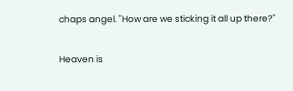chaps angel. "How are we sticking it all up there?"

Heaven is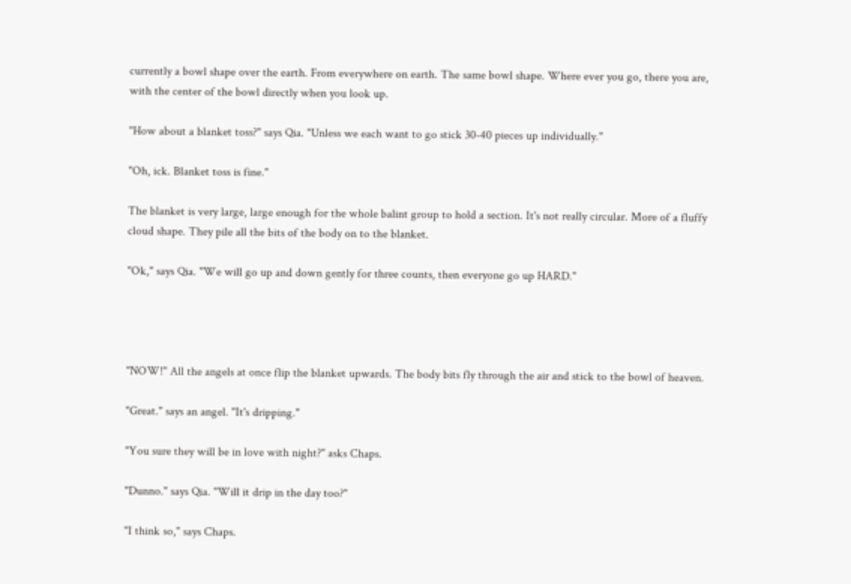currently a bowl shape over the earth. From everywhere on earth. The same bowl shape. Where ever you go, there you are, with the center of the bowl directly when you look up.

"How about a blanket toss?" says Qia. "Unless we each want to go stick 30-40 pieces up individually."

"Oh, ick. Blanket toss is fine."

The blanket is very large, large enough for the whole balint group to hold a section. It's not really circular. More of a fluffy cloud shape. They pile all the bits of the body on to the blanket.

"Ok," says Qia. "We will go up and down gently for three counts, then everyone go up HARD."




"NOW!" All the angels at once flip the blanket upwards. The body bits fly through the air and stick to the bowl of heaven.

"Great." says an angel. "It's dripping."

"You sure they will be in love with night?" asks Chaps.

"Dunno." says Qia. "Will it drip in the day too?"

"I think so," says Chaps.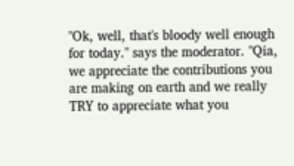"Ok, well, that's bloody well enough for today." says the moderator. "Qia, we appreciate the contributions you are making on earth and we really TRY to appreciate what you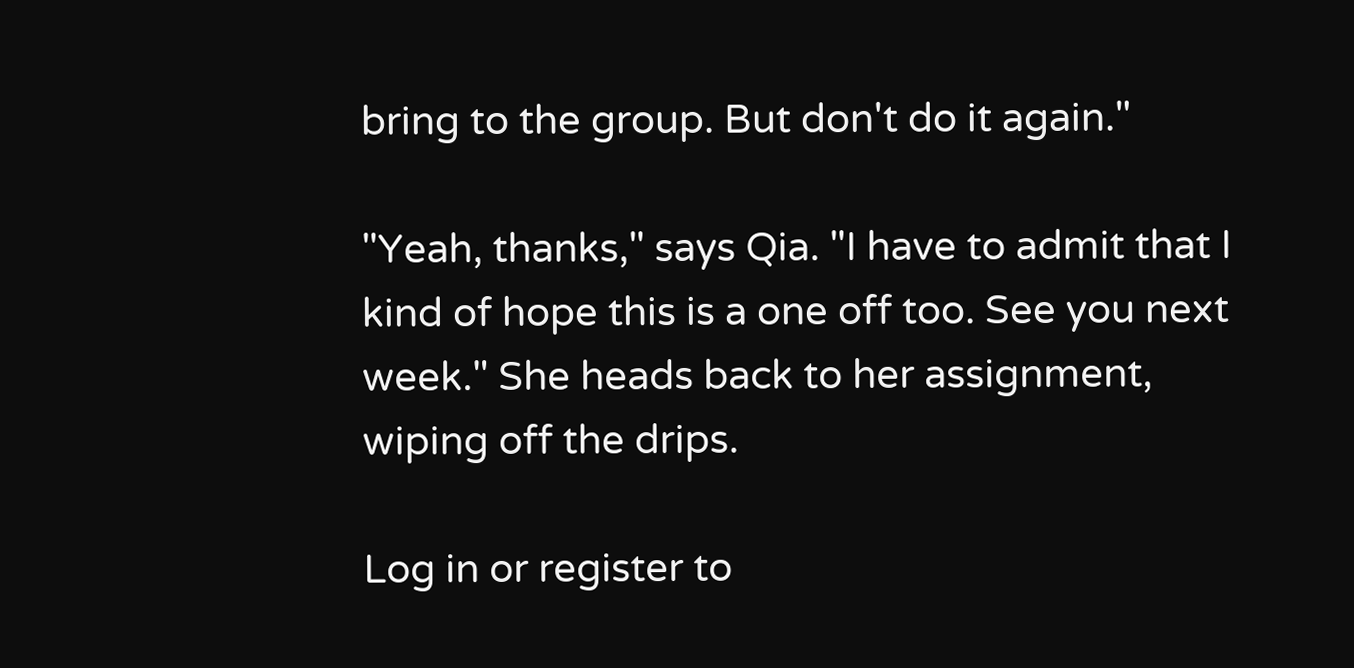bring to the group. But don't do it again."

"Yeah, thanks," says Qia. "I have to admit that I kind of hope this is a one off too. See you next week." She heads back to her assignment, wiping off the drips.

Log in or register to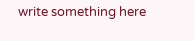write something here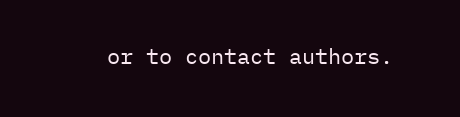or to contact authors.